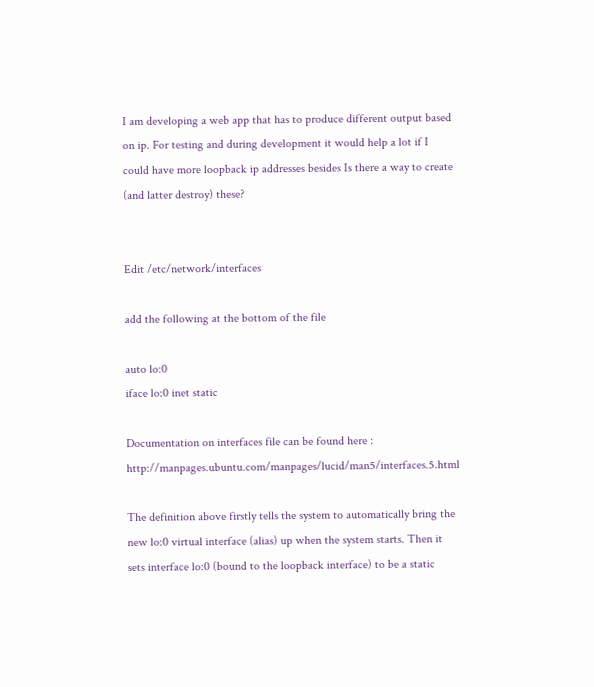I am developing a web app that has to produce different output based on ip. For testing and during development it would help a lot if I could have more loopback ip addresses besides Is there a way to create (and latter destroy) these?


Edit /etc/network/interfaces

add the following at the bottom of the file

auto lo:0
iface lo:0 inet static

Documentation on interfaces file can be found here : http://manpages.ubuntu.com/manpages/lucid/man5/interfaces.5.html

The definition above firstly tells the system to automatically bring the new lo:0 virtual interface (alias) up when the system starts. Then it sets interface lo:0 (bound to the loopback interface) to be a static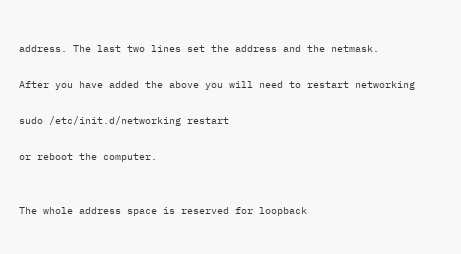address. The last two lines set the address and the netmask.

After you have added the above you will need to restart networking

sudo /etc/init.d/networking restart

or reboot the computer.


The whole address space is reserved for loopback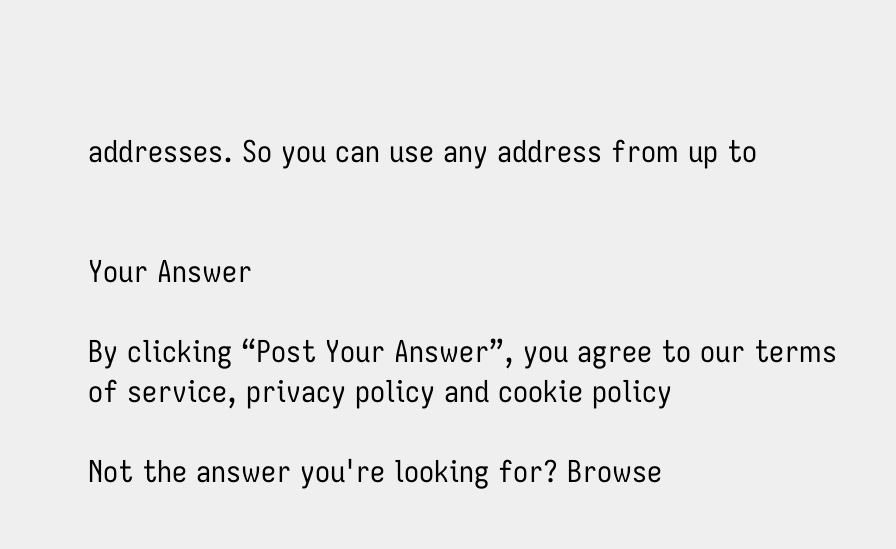addresses. So you can use any address from up to


Your Answer

By clicking “Post Your Answer”, you agree to our terms of service, privacy policy and cookie policy

Not the answer you're looking for? Browse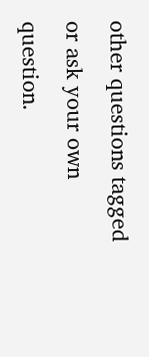other questions tagged or ask your own question.